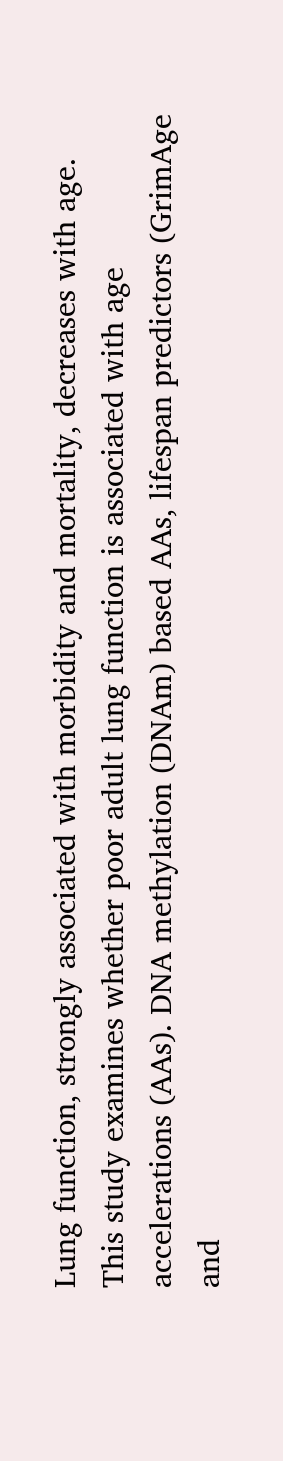Lung function, strongly associated with morbidity and mortality, decreases with age. This study examines whether poor adult lung function is associated with age accelerations (AAs). DNA methylation (DNAm) based AAs, lifespan predictors (GrimAge and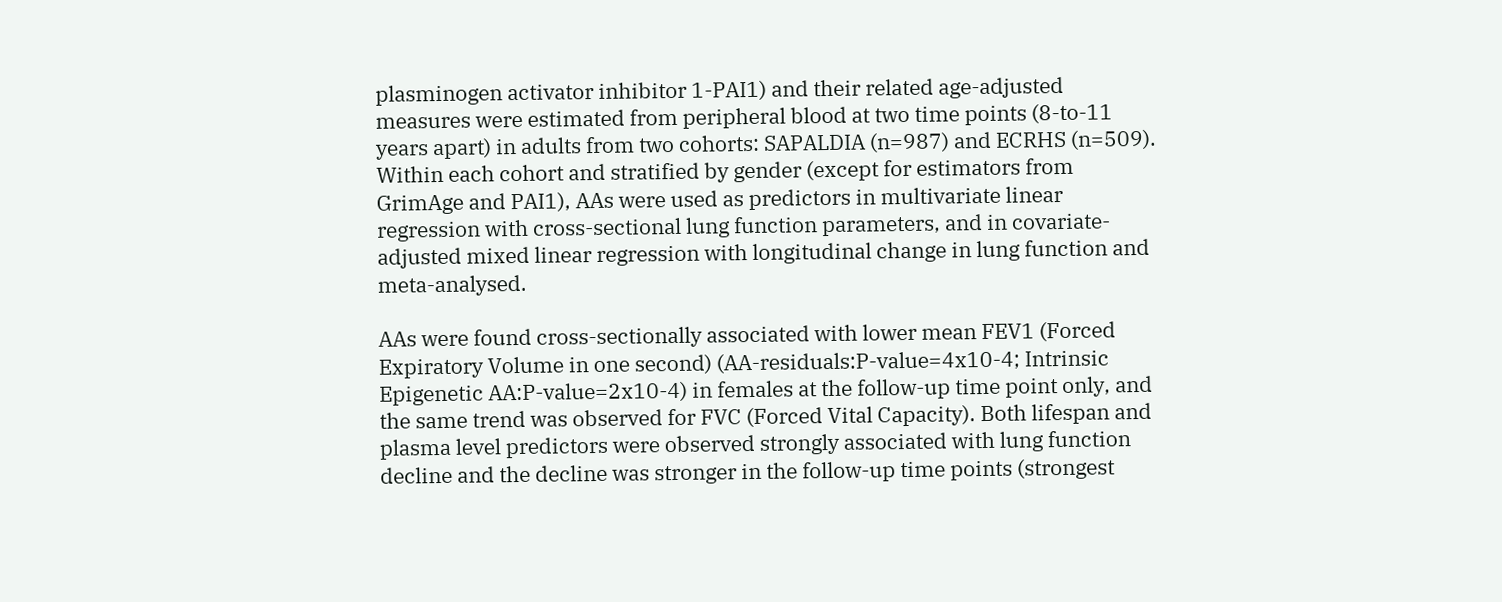plasminogen activator inhibitor 1-PAI1) and their related age-adjusted measures were estimated from peripheral blood at two time points (8-to-11 years apart) in adults from two cohorts: SAPALDIA (n=987) and ECRHS (n=509). Within each cohort and stratified by gender (except for estimators from GrimAge and PAI1), AAs were used as predictors in multivariate linear regression with cross-sectional lung function parameters, and in covariate-adjusted mixed linear regression with longitudinal change in lung function and meta-analysed.

AAs were found cross-sectionally associated with lower mean FEV1 (Forced Expiratory Volume in one second) (AA-residuals:P-value=4x10-4; Intrinsic Epigenetic AA:P-value=2x10-4) in females at the follow-up time point only, and the same trend was observed for FVC (Forced Vital Capacity). Both lifespan and plasma level predictors were observed strongly associated with lung function decline and the decline was stronger in the follow-up time points (strongest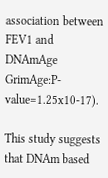association between FEV1 and DNAmAge GrimAge:P-value=1.25x10-17).

This study suggests that DNAm based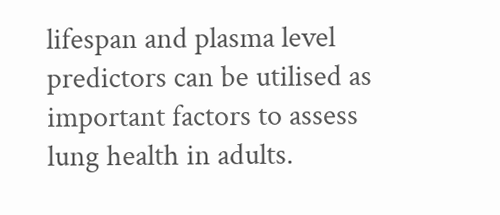lifespan and plasma level predictors can be utilised as important factors to assess lung health in adults.